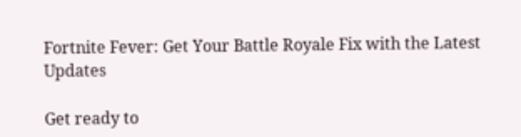Fortnite Fever: Get Your Battle Royale Fix with the Latest Updates

Get ready to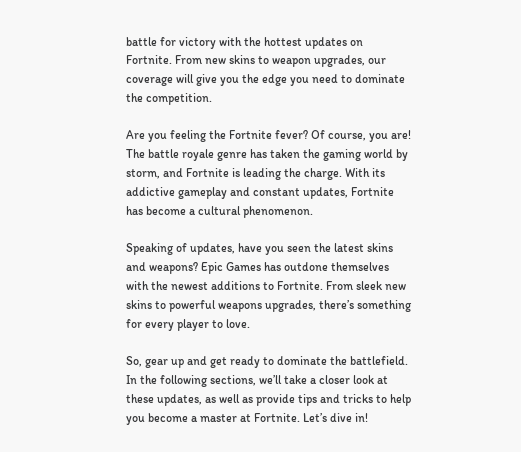battle for victory with the hottest updates on Fortnite. From new skins to weapon upgrades, our coverage will give you the edge you need to dominate the competition.

Are you feeling the Fortnite fever? Of course, you are! The battle royale genre has taken the gaming world by storm, and Fortnite is leading the charge. With its addictive gameplay and constant updates, Fortnite has become a cultural phenomenon.

Speaking of updates, have you seen the latest skins and weapons? Epic Games has outdone themselves with the newest additions to Fortnite. From sleek new skins to powerful weapons upgrades, there’s something for every player to love.

So, gear up and get ready to dominate the battlefield. In the following sections, we’ll take a closer look at these updates, as well as provide tips and tricks to help you become a master at Fortnite. Let’s dive in!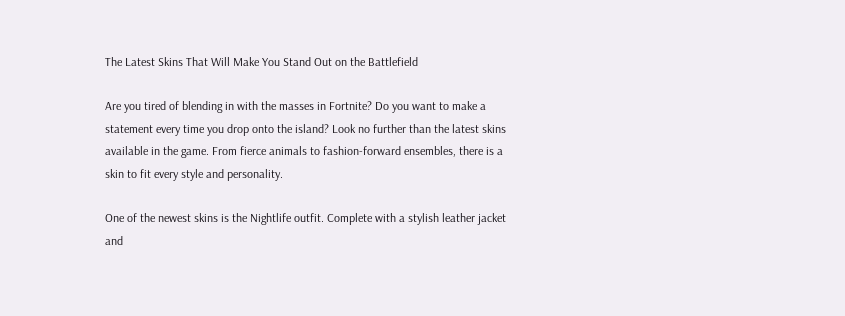The Latest Skins That Will Make You Stand Out on the Battlefield

Are you tired of blending in with the masses in Fortnite? Do you want to make a statement every time you drop onto the island? Look no further than the latest skins available in the game. From fierce animals to fashion-forward ensembles, there is a skin to fit every style and personality.

One of the newest skins is the Nightlife outfit. Complete with a stylish leather jacket and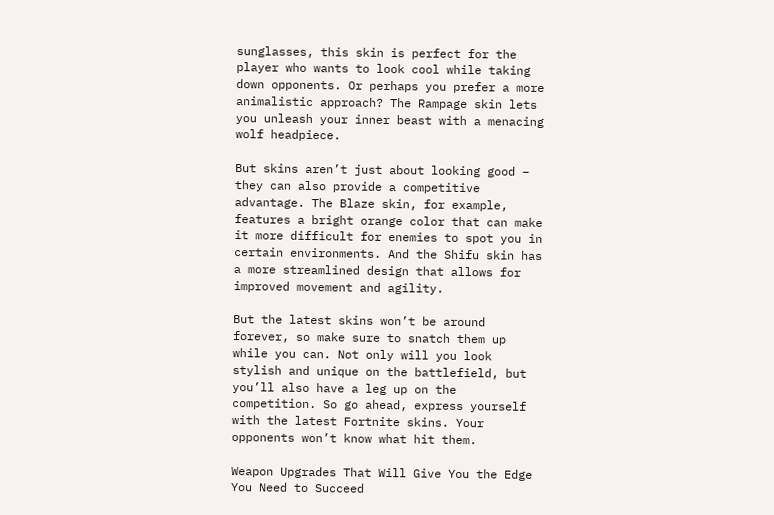sunglasses, this skin is perfect for the player who wants to look cool while taking down opponents. Or perhaps you prefer a more animalistic approach? The Rampage skin lets you unleash your inner beast with a menacing wolf headpiece.

But skins aren’t just about looking good – they can also provide a competitive advantage. The Blaze skin, for example, features a bright orange color that can make it more difficult for enemies to spot you in certain environments. And the Shifu skin has a more streamlined design that allows for improved movement and agility.

But the latest skins won’t be around forever, so make sure to snatch them up while you can. Not only will you look stylish and unique on the battlefield, but you’ll also have a leg up on the competition. So go ahead, express yourself with the latest Fortnite skins. Your opponents won’t know what hit them.

Weapon Upgrades That Will Give You the Edge You Need to Succeed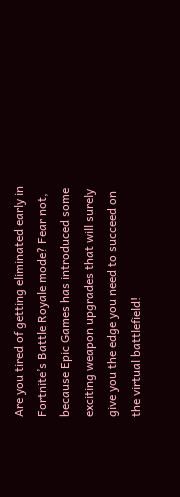Are you tired of getting eliminated early in Fortnite’s Battle Royale mode? Fear not, because Epic Games has introduced some exciting weapon upgrades that will surely give you the edge you need to succeed on the virtual battlefield!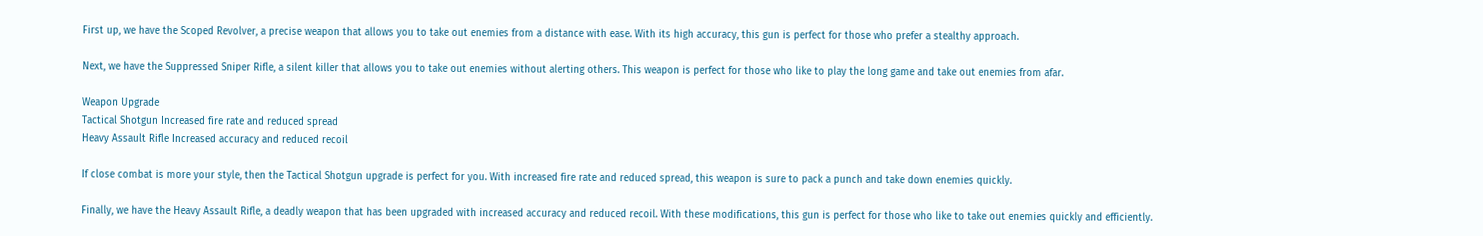First up, we have the Scoped Revolver, a precise weapon that allows you to take out enemies from a distance with ease. With its high accuracy, this gun is perfect for those who prefer a stealthy approach.

Next, we have the Suppressed Sniper Rifle, a silent killer that allows you to take out enemies without alerting others. This weapon is perfect for those who like to play the long game and take out enemies from afar.

Weapon Upgrade
Tactical Shotgun Increased fire rate and reduced spread
Heavy Assault Rifle Increased accuracy and reduced recoil

If close combat is more your style, then the Tactical Shotgun upgrade is perfect for you. With increased fire rate and reduced spread, this weapon is sure to pack a punch and take down enemies quickly.

Finally, we have the Heavy Assault Rifle, a deadly weapon that has been upgraded with increased accuracy and reduced recoil. With these modifications, this gun is perfect for those who like to take out enemies quickly and efficiently.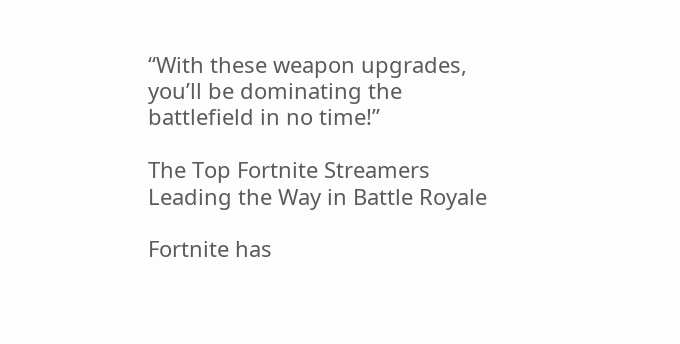“With these weapon upgrades, you’ll be dominating the battlefield in no time!”

The Top Fortnite Streamers Leading the Way in Battle Royale

Fortnite has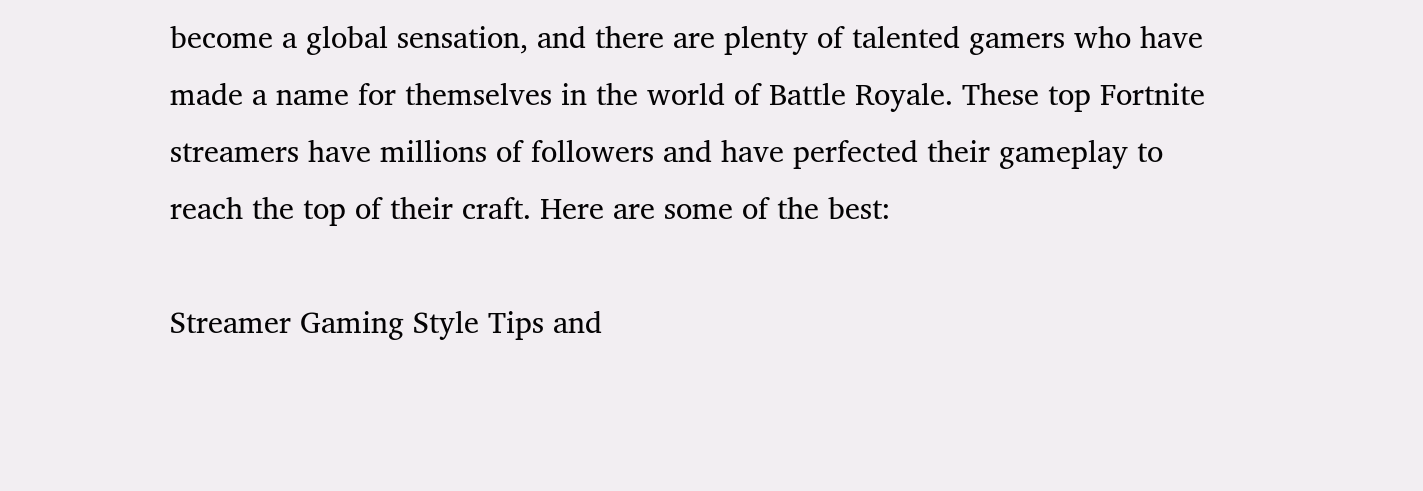become a global sensation, and there are plenty of talented gamers who have made a name for themselves in the world of Battle Royale. These top Fortnite streamers have millions of followers and have perfected their gameplay to reach the top of their craft. Here are some of the best:

Streamer Gaming Style Tips and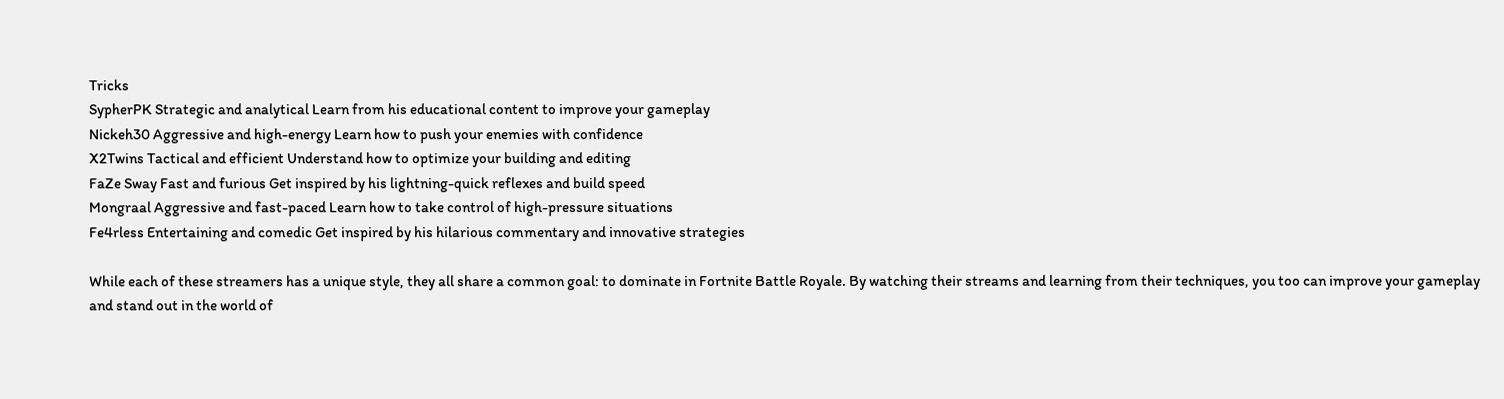Tricks
SypherPK Strategic and analytical Learn from his educational content to improve your gameplay
Nickeh30 Aggressive and high-energy Learn how to push your enemies with confidence
X2Twins Tactical and efficient Understand how to optimize your building and editing
FaZe Sway Fast and furious Get inspired by his lightning-quick reflexes and build speed
Mongraal Aggressive and fast-paced Learn how to take control of high-pressure situations
Fe4rless Entertaining and comedic Get inspired by his hilarious commentary and innovative strategies

While each of these streamers has a unique style, they all share a common goal: to dominate in Fortnite Battle Royale. By watching their streams and learning from their techniques, you too can improve your gameplay and stand out in the world of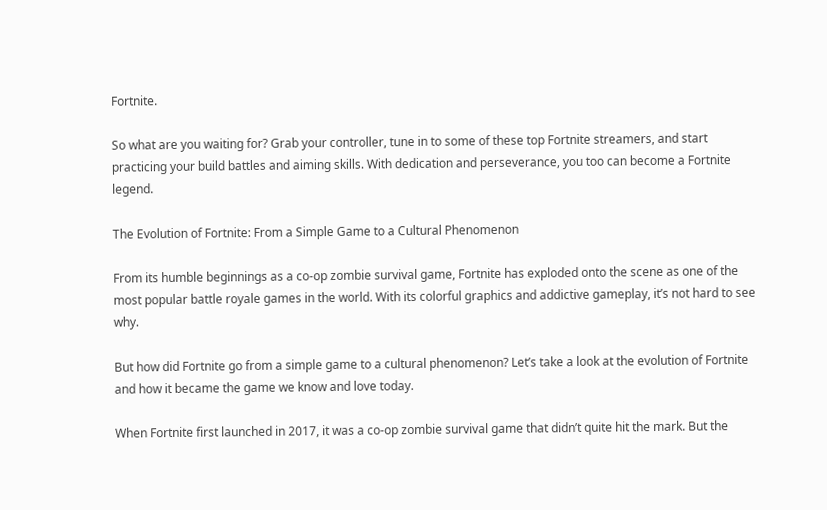Fortnite.

So what are you waiting for? Grab your controller, tune in to some of these top Fortnite streamers, and start practicing your build battles and aiming skills. With dedication and perseverance, you too can become a Fortnite legend.

The Evolution of Fortnite: From a Simple Game to a Cultural Phenomenon

From its humble beginnings as a co-op zombie survival game, Fortnite has exploded onto the scene as one of the most popular battle royale games in the world. With its colorful graphics and addictive gameplay, it’s not hard to see why.

But how did Fortnite go from a simple game to a cultural phenomenon? Let’s take a look at the evolution of Fortnite and how it became the game we know and love today.

When Fortnite first launched in 2017, it was a co-op zombie survival game that didn’t quite hit the mark. But the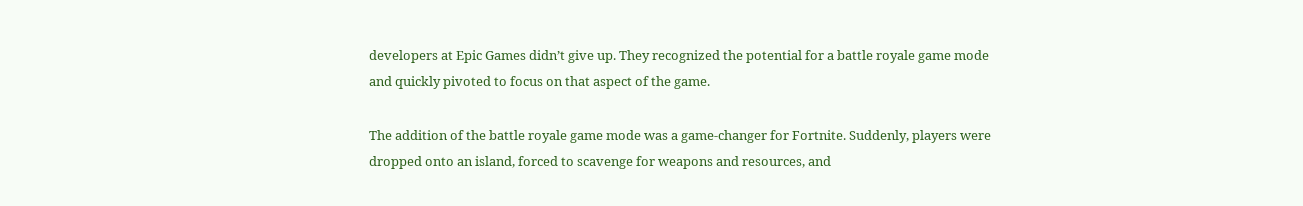developers at Epic Games didn’t give up. They recognized the potential for a battle royale game mode and quickly pivoted to focus on that aspect of the game.

The addition of the battle royale game mode was a game-changer for Fortnite. Suddenly, players were dropped onto an island, forced to scavenge for weapons and resources, and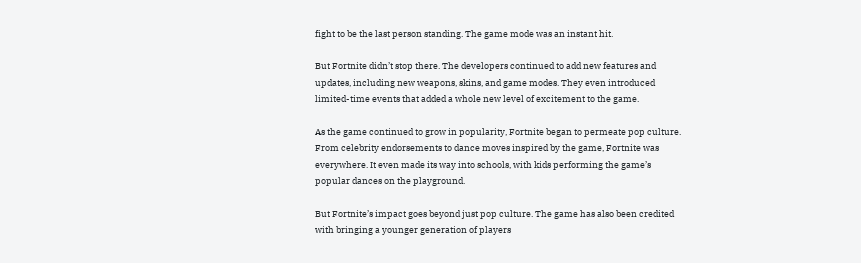fight to be the last person standing. The game mode was an instant hit.

But Fortnite didn’t stop there. The developers continued to add new features and updates, including new weapons, skins, and game modes. They even introduced limited-time events that added a whole new level of excitement to the game.

As the game continued to grow in popularity, Fortnite began to permeate pop culture. From celebrity endorsements to dance moves inspired by the game, Fortnite was everywhere. It even made its way into schools, with kids performing the game’s popular dances on the playground.

But Fortnite’s impact goes beyond just pop culture. The game has also been credited with bringing a younger generation of players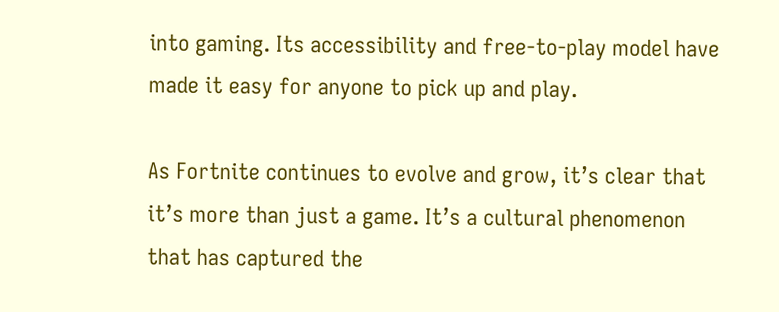into gaming. Its accessibility and free-to-play model have made it easy for anyone to pick up and play.

As Fortnite continues to evolve and grow, it’s clear that it’s more than just a game. It’s a cultural phenomenon that has captured the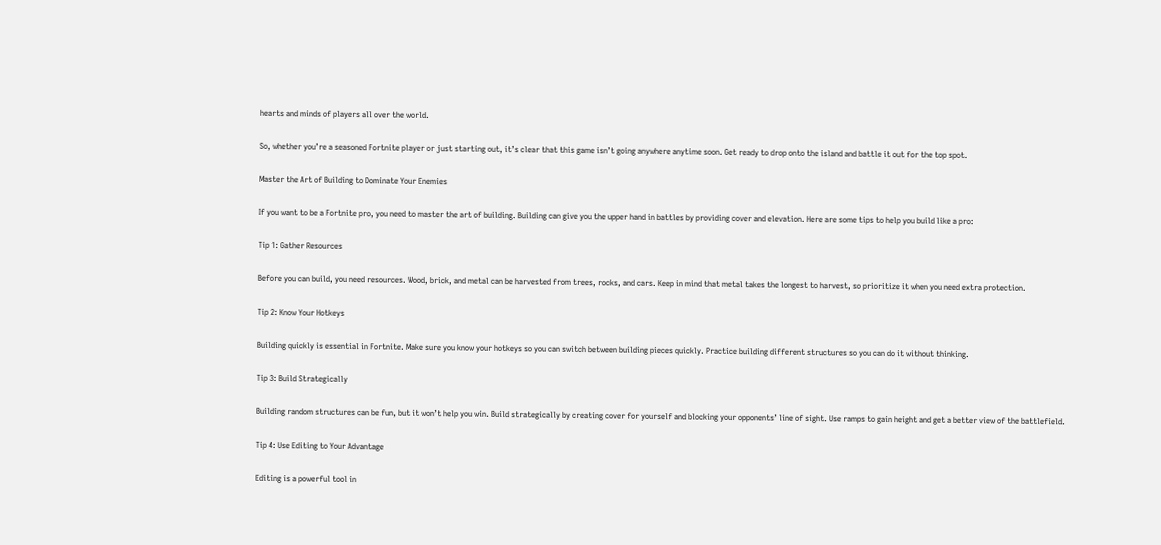hearts and minds of players all over the world.

So, whether you’re a seasoned Fortnite player or just starting out, it’s clear that this game isn’t going anywhere anytime soon. Get ready to drop onto the island and battle it out for the top spot.

Master the Art of Building to Dominate Your Enemies

If you want to be a Fortnite pro, you need to master the art of building. Building can give you the upper hand in battles by providing cover and elevation. Here are some tips to help you build like a pro:

Tip 1: Gather Resources

Before you can build, you need resources. Wood, brick, and metal can be harvested from trees, rocks, and cars. Keep in mind that metal takes the longest to harvest, so prioritize it when you need extra protection.

Tip 2: Know Your Hotkeys

Building quickly is essential in Fortnite. Make sure you know your hotkeys so you can switch between building pieces quickly. Practice building different structures so you can do it without thinking.

Tip 3: Build Strategically

Building random structures can be fun, but it won’t help you win. Build strategically by creating cover for yourself and blocking your opponents’ line of sight. Use ramps to gain height and get a better view of the battlefield.

Tip 4: Use Editing to Your Advantage

Editing is a powerful tool in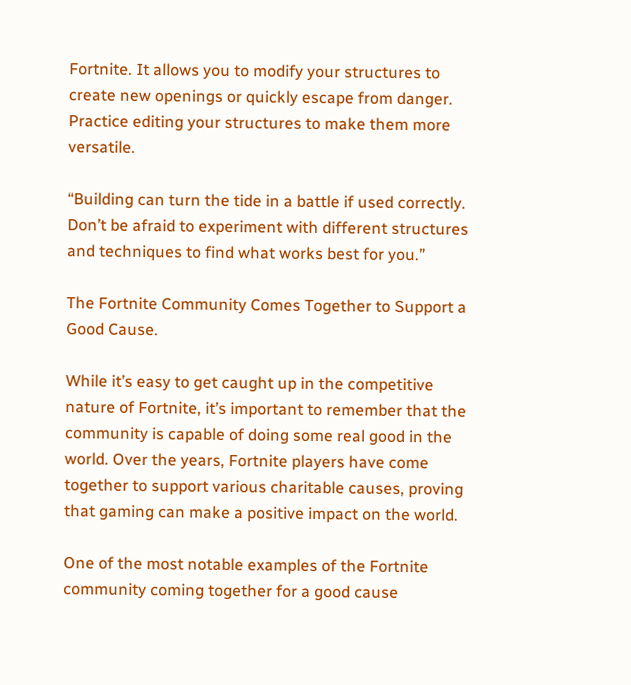Fortnite. It allows you to modify your structures to create new openings or quickly escape from danger. Practice editing your structures to make them more versatile.

“Building can turn the tide in a battle if used correctly. Don’t be afraid to experiment with different structures and techniques to find what works best for you.”

The Fortnite Community Comes Together to Support a Good Cause.

While it’s easy to get caught up in the competitive nature of Fortnite, it’s important to remember that the community is capable of doing some real good in the world. Over the years, Fortnite players have come together to support various charitable causes, proving that gaming can make a positive impact on the world.

One of the most notable examples of the Fortnite community coming together for a good cause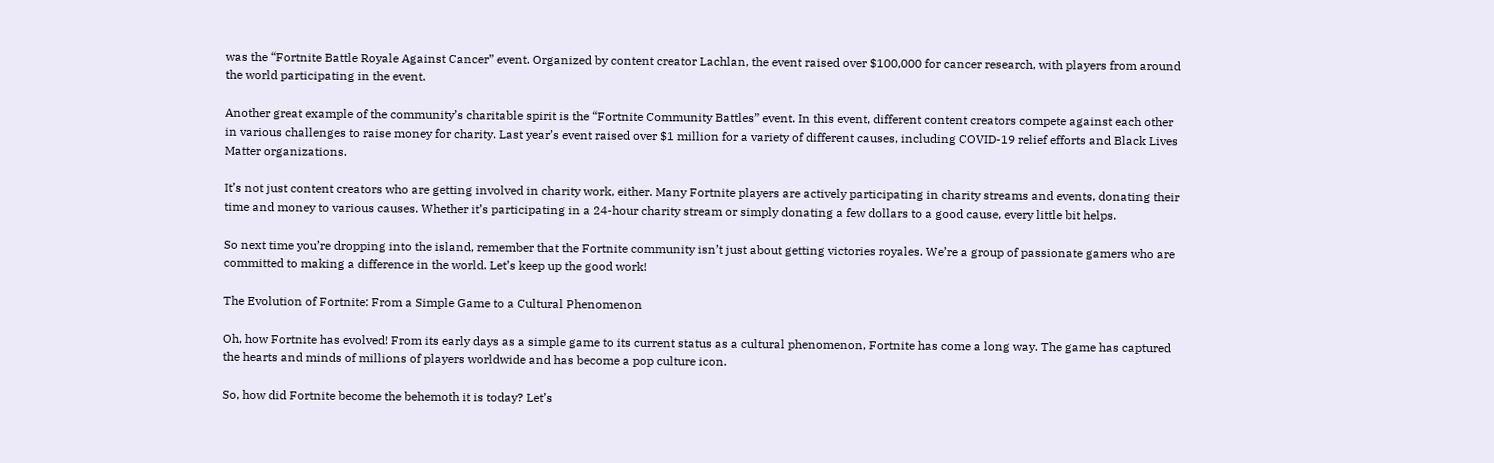was the “Fortnite Battle Royale Against Cancer” event. Organized by content creator Lachlan, the event raised over $100,000 for cancer research, with players from around the world participating in the event.

Another great example of the community’s charitable spirit is the “Fortnite Community Battles” event. In this event, different content creators compete against each other in various challenges to raise money for charity. Last year’s event raised over $1 million for a variety of different causes, including COVID-19 relief efforts and Black Lives Matter organizations.

It’s not just content creators who are getting involved in charity work, either. Many Fortnite players are actively participating in charity streams and events, donating their time and money to various causes. Whether it’s participating in a 24-hour charity stream or simply donating a few dollars to a good cause, every little bit helps.

So next time you’re dropping into the island, remember that the Fortnite community isn’t just about getting victories royales. We’re a group of passionate gamers who are committed to making a difference in the world. Let’s keep up the good work!

The Evolution of Fortnite: From a Simple Game to a Cultural Phenomenon

Oh, how Fortnite has evolved! From its early days as a simple game to its current status as a cultural phenomenon, Fortnite has come a long way. The game has captured the hearts and minds of millions of players worldwide and has become a pop culture icon.

So, how did Fortnite become the behemoth it is today? Let’s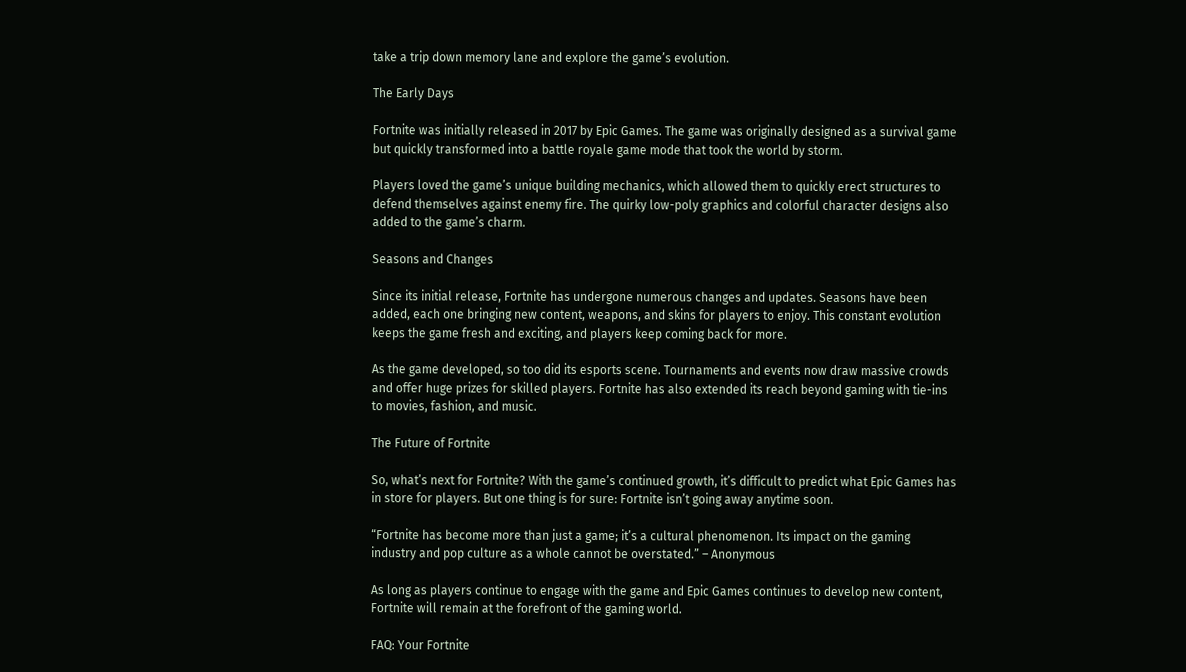take a trip down memory lane and explore the game’s evolution.

The Early Days

Fortnite was initially released in 2017 by Epic Games. The game was originally designed as a survival game but quickly transformed into a battle royale game mode that took the world by storm.

Players loved the game’s unique building mechanics, which allowed them to quickly erect structures to defend themselves against enemy fire. The quirky low-poly graphics and colorful character designs also added to the game’s charm.

Seasons and Changes

Since its initial release, Fortnite has undergone numerous changes and updates. Seasons have been added, each one bringing new content, weapons, and skins for players to enjoy. This constant evolution keeps the game fresh and exciting, and players keep coming back for more.

As the game developed, so too did its esports scene. Tournaments and events now draw massive crowds and offer huge prizes for skilled players. Fortnite has also extended its reach beyond gaming with tie-ins to movies, fashion, and music.

The Future of Fortnite

So, what’s next for Fortnite? With the game’s continued growth, it’s difficult to predict what Epic Games has in store for players. But one thing is for sure: Fortnite isn’t going away anytime soon.

“Fortnite has become more than just a game; it’s a cultural phenomenon. Its impact on the gaming industry and pop culture as a whole cannot be overstated.” – Anonymous

As long as players continue to engage with the game and Epic Games continues to develop new content, Fortnite will remain at the forefront of the gaming world.

FAQ: Your Fortnite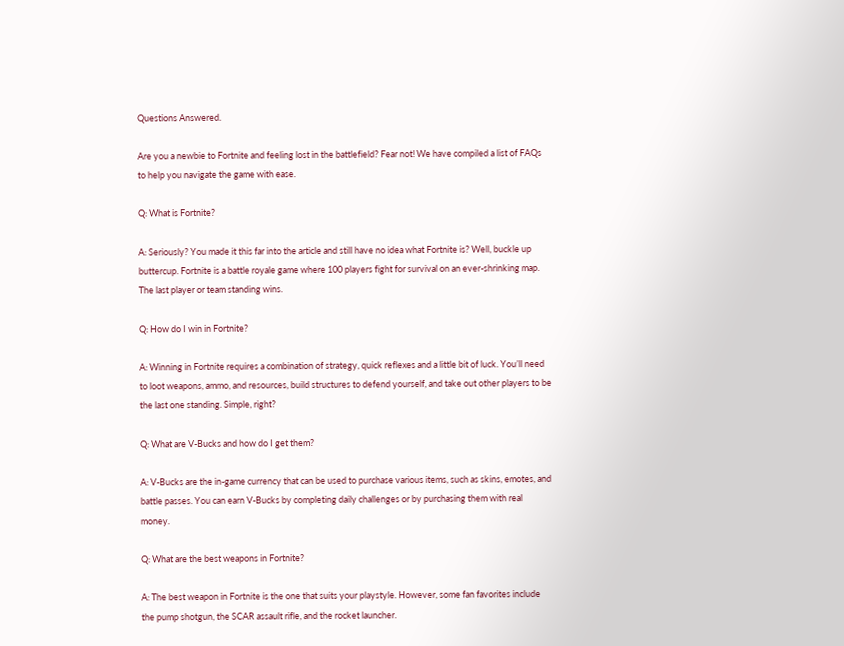Questions Answered.

Are you a newbie to Fortnite and feeling lost in the battlefield? Fear not! We have compiled a list of FAQs to help you navigate the game with ease.

Q: What is Fortnite?

A: Seriously? You made it this far into the article and still have no idea what Fortnite is? Well, buckle up buttercup. Fortnite is a battle royale game where 100 players fight for survival on an ever-shrinking map. The last player or team standing wins.

Q: How do I win in Fortnite?

A: Winning in Fortnite requires a combination of strategy, quick reflexes and a little bit of luck. You’ll need to loot weapons, ammo, and resources, build structures to defend yourself, and take out other players to be the last one standing. Simple, right?

Q: What are V-Bucks and how do I get them?

A: V-Bucks are the in-game currency that can be used to purchase various items, such as skins, emotes, and battle passes. You can earn V-Bucks by completing daily challenges or by purchasing them with real money.

Q: What are the best weapons in Fortnite?

A: The best weapon in Fortnite is the one that suits your playstyle. However, some fan favorites include the pump shotgun, the SCAR assault rifle, and the rocket launcher.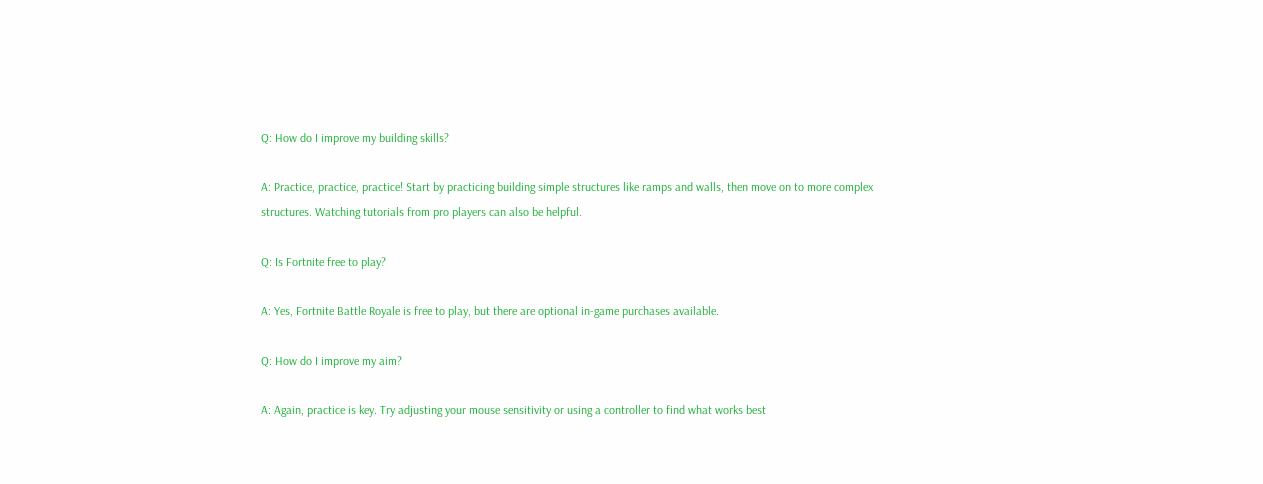Q: How do I improve my building skills?

A: Practice, practice, practice! Start by practicing building simple structures like ramps and walls, then move on to more complex structures. Watching tutorials from pro players can also be helpful.

Q: Is Fortnite free to play?

A: Yes, Fortnite Battle Royale is free to play, but there are optional in-game purchases available.

Q: How do I improve my aim?

A: Again, practice is key. Try adjusting your mouse sensitivity or using a controller to find what works best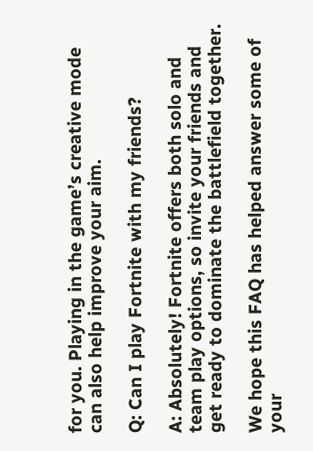for you. Playing in the game’s creative mode can also help improve your aim.

Q: Can I play Fortnite with my friends?

A: Absolutely! Fortnite offers both solo and team play options, so invite your friends and get ready to dominate the battlefield together.

We hope this FAQ has helped answer some of your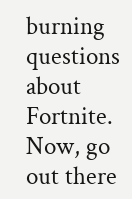burning questions about Fortnite. Now, go out there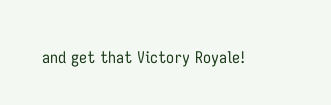and get that Victory Royale!